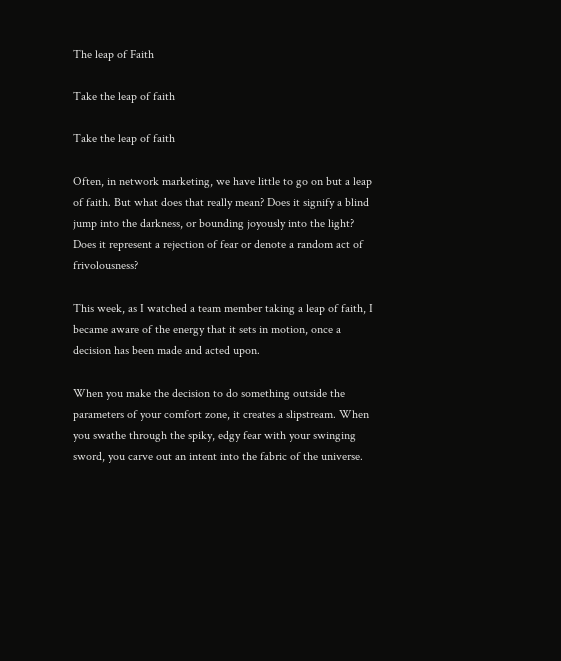The leap of Faith

Take the leap of faith

Take the leap of faith

Often, in network marketing, we have little to go on but a leap of faith. But what does that really mean? Does it signify a blind jump into the darkness, or bounding joyously into the light? Does it represent a rejection of fear or denote a random act of frivolousness?

This week, as I watched a team member taking a leap of faith, I became aware of the energy that it sets in motion, once a decision has been made and acted upon.

When you make the decision to do something outside the parameters of your comfort zone, it creates a slipstream. When you swathe through the spiky, edgy fear with your swinging sword, you carve out an intent into the fabric of the universe.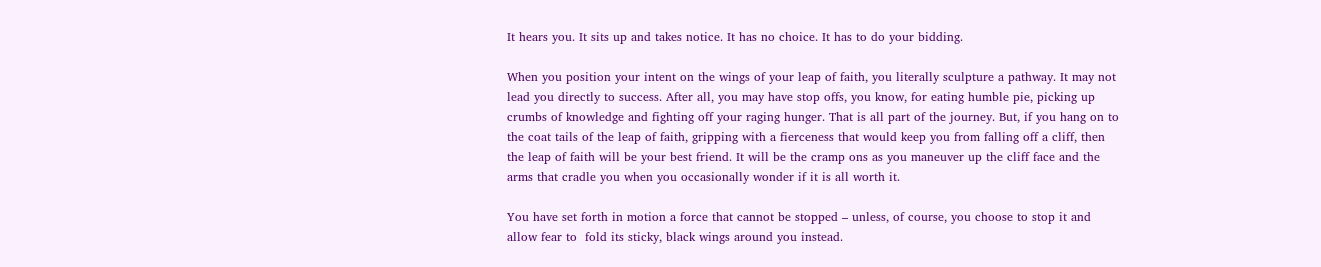It hears you. It sits up and takes notice. It has no choice. It has to do your bidding.

When you position your intent on the wings of your leap of faith, you literally sculpture a pathway. It may not lead you directly to success. After all, you may have stop offs, you know, for eating humble pie, picking up crumbs of knowledge and fighting off your raging hunger. That is all part of the journey. But, if you hang on to the coat tails of the leap of faith, gripping with a fierceness that would keep you from falling off a cliff, then the leap of faith will be your best friend. It will be the cramp ons as you maneuver up the cliff face and the arms that cradle you when you occasionally wonder if it is all worth it.

You have set forth in motion a force that cannot be stopped – unless, of course, you choose to stop it and allow fear to  fold its sticky, black wings around you instead.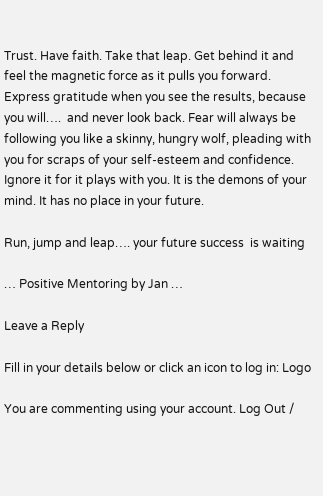Trust. Have faith. Take that leap. Get behind it and feel the magnetic force as it pulls you forward. Express gratitude when you see the results, because you will….  and never look back. Fear will always be following you like a skinny, hungry wolf, pleading with you for scraps of your self-esteem and confidence. Ignore it for it plays with you. It is the demons of your mind. It has no place in your future.

Run, jump and leap…. your future success  is waiting

… Positive Mentoring by Jan …

Leave a Reply

Fill in your details below or click an icon to log in: Logo

You are commenting using your account. Log Out /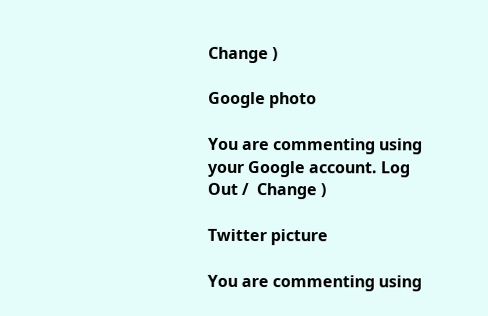Change )

Google photo

You are commenting using your Google account. Log Out /  Change )

Twitter picture

You are commenting using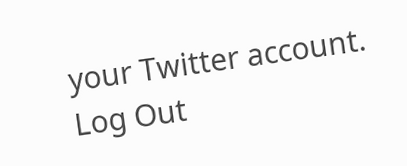your Twitter account. Log Out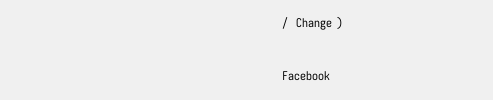/  Change )

Facebook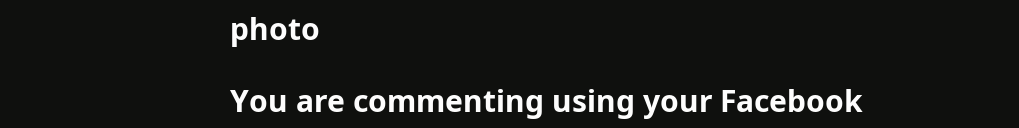photo

You are commenting using your Facebook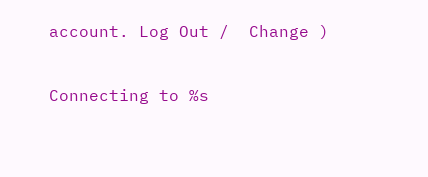account. Log Out /  Change )

Connecting to %s